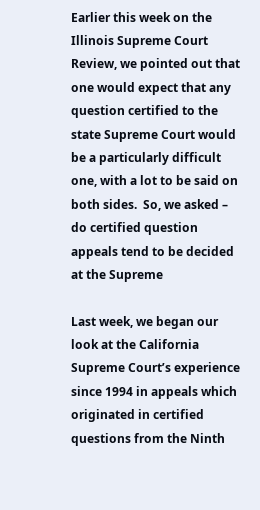Earlier this week on the Illinois Supreme Court Review, we pointed out that one would expect that any question certified to the state Supreme Court would be a particularly difficult one, with a lot to be said on both sides.  So, we asked – do certified question appeals tend to be decided at the Supreme

Last week, we began our look at the California Supreme Court’s experience since 1994 in appeals which originated in certified questions from the Ninth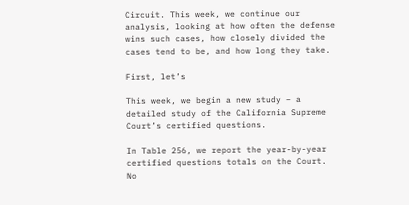Circuit. This week, we continue our analysis, looking at how often the defense wins such cases, how closely divided the cases tend to be, and how long they take.

First, let’s

This week, we begin a new study – a detailed study of the California Supreme Court’s certified questions.

In Table 256, we report the year-by-year certified questions totals on the Court.  No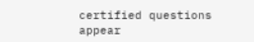certified questions appear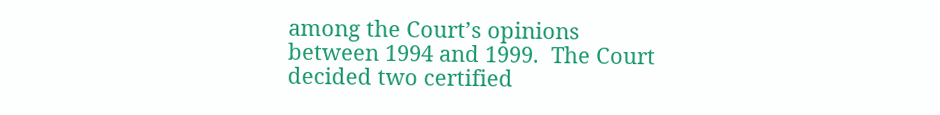among the Court’s opinions between 1994 and 1999.  The Court decided two certified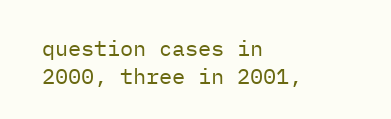question cases in 2000, three in 2001,